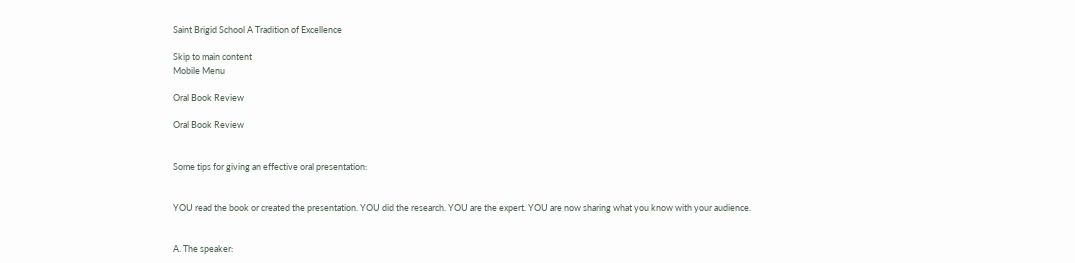Saint Brigid School A Tradition of Excellence

Skip to main content
Mobile Menu

Oral Book Review

Oral Book Review


Some tips for giving an effective oral presentation:


YOU read the book or created the presentation. YOU did the research. YOU are the expert. YOU are now sharing what you know with your audience.


A. The speaker: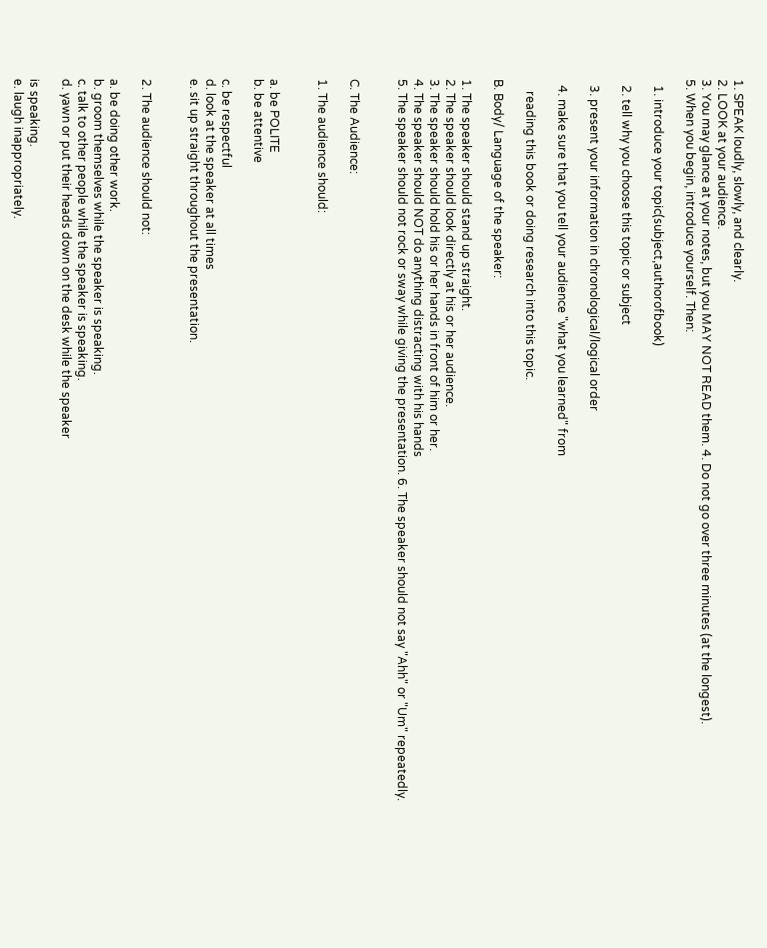1. SPEAK loudly, slowly, and clearly.
2. LOOK at your audience.
3. You may glance at your notes, but you MAY NOT READ them. 4. Do not go over three minutes (at the longest).
5. When you begin, introduce yourself. Then:

  1. introduce your topic(subject,authorofbook)

  2. tell why you choose this topic or subject

  3. present your information in chronological/logical order

  4. make sure that you tell your audience "what you learned" from

    reading this book or doing research into this topic.

B. Body/ Language of the speaker:

1. The speaker should stand up straight.
2. The speaker should look directly at his or her audience.
3. The speaker should hold his or her hands in front of him or her.
4. The speaker should NOT do anything distracting with his hands
5. The speaker should not rock or sway while giving the presentation. 6. The speaker should not say "Ahh" or "Um" repeatedly.


C. The Audience:

1. The audience should:


a. be POLITE
b. be attentive

c. be respectful
d. look at the speaker at all times
e. sit up straight throughout the presentation.


2. The audience should not:

a. be doing other work.
b. groom themselves while the speaker is speaking.
c. talk to other people while the speaker is speaking.
d. yawn or put their heads down on the desk while the speaker

is speaking.
e. laugh inappropriately.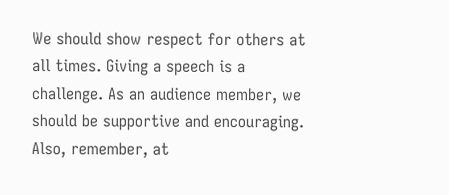We should show respect for others at all times. Giving a speech is a challenge. As an audience member, we should be supportive and encouraging. Also, remember, at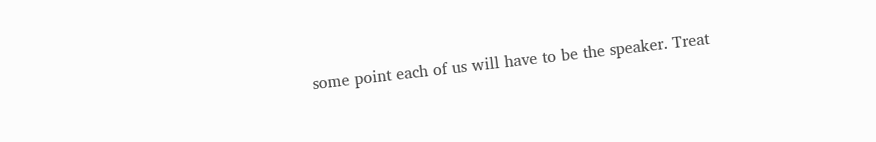some point each of us will have to be the speaker. Treat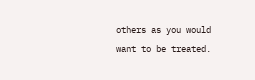others as you would want to be treated.